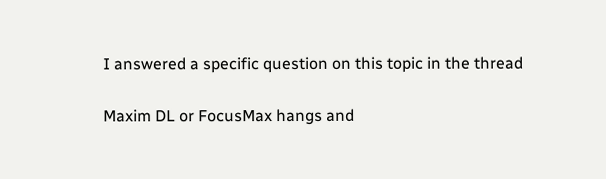I answered a specific question on this topic in the thread

Maxim DL or FocusMax hangs and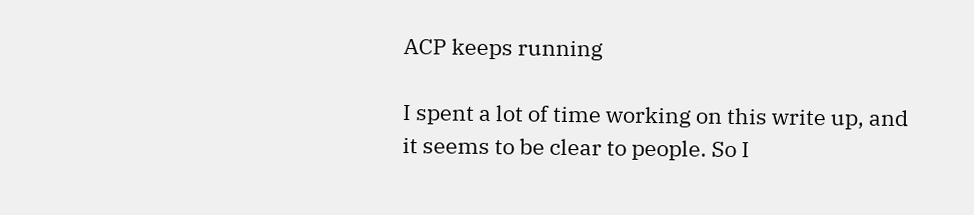ACP keeps running

I spent a lot of time working on this write up, and it seems to be clear to people. So I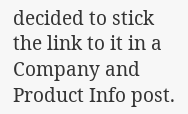decided to stick the link to it in a Company and Product Info post.